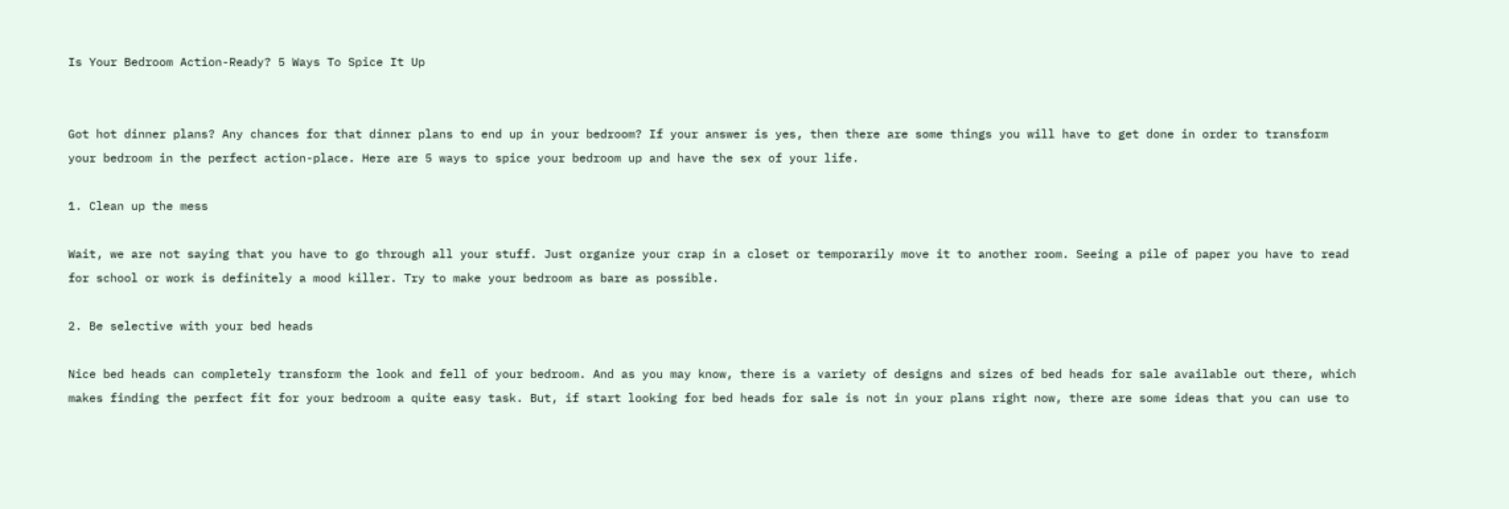Is Your Bedroom Action-Ready? 5 Ways To Spice It Up


Got hot dinner plans? Any chances for that dinner plans to end up in your bedroom? If your answer is yes, then there are some things you will have to get done in order to transform your bedroom in the perfect action-place. Here are 5 ways to spice your bedroom up and have the sex of your life.

1. Clean up the mess

Wait, we are not saying that you have to go through all your stuff. Just organize your crap in a closet or temporarily move it to another room. Seeing a pile of paper you have to read for school or work is definitely a mood killer. Try to make your bedroom as bare as possible.

2. Be selective with your bed heads

Nice bed heads can completely transform the look and fell of your bedroom. And as you may know, there is a variety of designs and sizes of bed heads for sale available out there, which makes finding the perfect fit for your bedroom a quite easy task. But, if start looking for bed heads for sale is not in your plans right now, there are some ideas that you can use to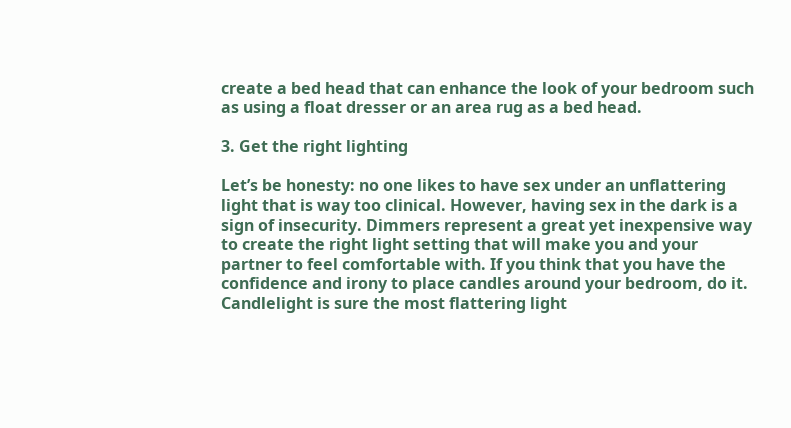create a bed head that can enhance the look of your bedroom such as using a float dresser or an area rug as a bed head.

3. Get the right lighting

Let’s be honesty: no one likes to have sex under an unflattering light that is way too clinical. However, having sex in the dark is a sign of insecurity. Dimmers represent a great yet inexpensive way to create the right light setting that will make you and your partner to feel comfortable with. If you think that you have the confidence and irony to place candles around your bedroom, do it. Candlelight is sure the most flattering light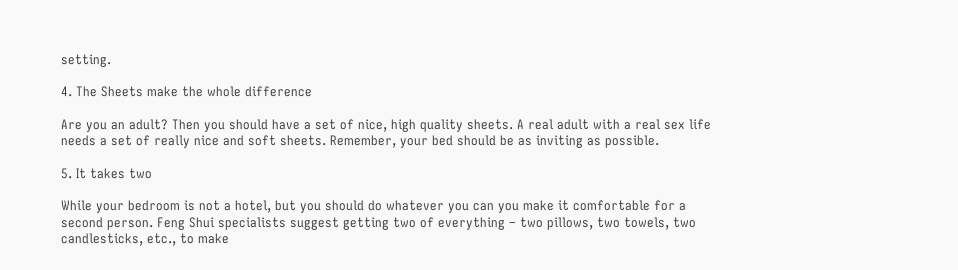setting.

4. The Sheets make the whole difference

Are you an adult? Then you should have a set of nice, high quality sheets. A real adult with a real sex life needs a set of really nice and soft sheets. Remember, your bed should be as inviting as possible.

5. It takes two

While your bedroom is not a hotel, but you should do whatever you can you make it comfortable for a second person. Feng Shui specialists suggest getting two of everything – two pillows, two towels, two candlesticks, etc., to make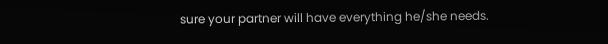sure your partner will have everything he/she needs.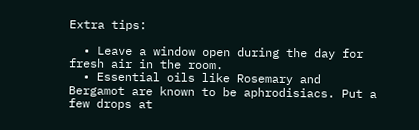Extra tips:

  • Leave a window open during the day for fresh air in the room.
  • Essential oils like Rosemary and Bergamot are known to be aphrodisiacs. Put a few drops at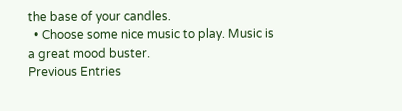the base of your candles.
  • Choose some nice music to play. Music is a great mood buster.
Previous Entries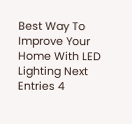Best Way To Improve Your Home With LED Lighting Next Entries 4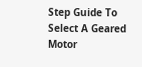Step Guide To Select A Geared Motor